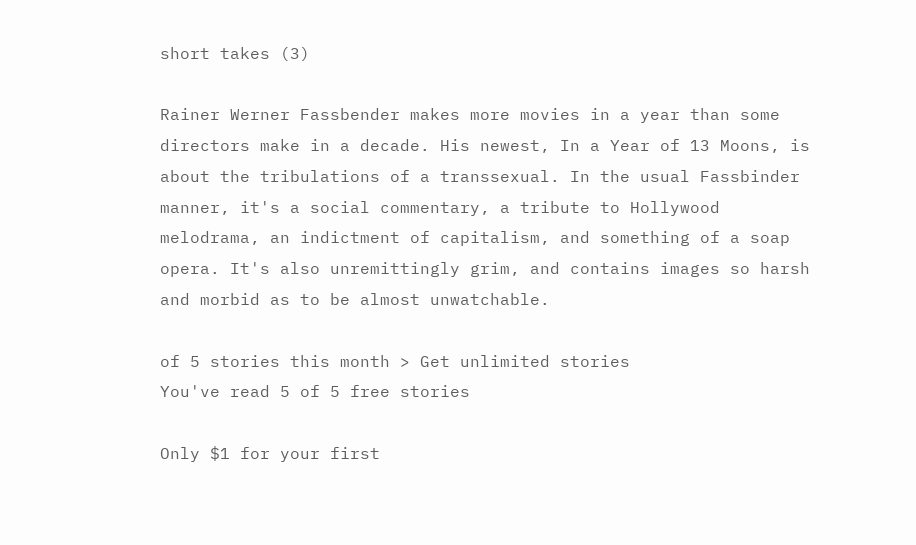short takes (3)

Rainer Werner Fassbender makes more movies in a year than some directors make in a decade. His newest, In a Year of 13 Moons, is about the tribulations of a transsexual. In the usual Fassbinder manner, it's a social commentary, a tribute to Hollywood melodrama, an indictment of capitalism, and something of a soap opera. It's also unremittingly grim, and contains images so harsh and morbid as to be almost unwatchable.

of 5 stories this month > Get unlimited stories
You've read 5 of 5 free stories

Only $1 for your first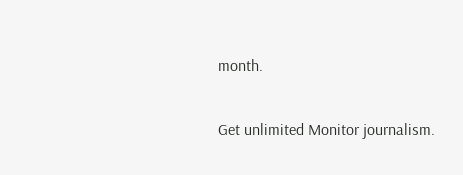month.

Get unlimited Monitor journalism.